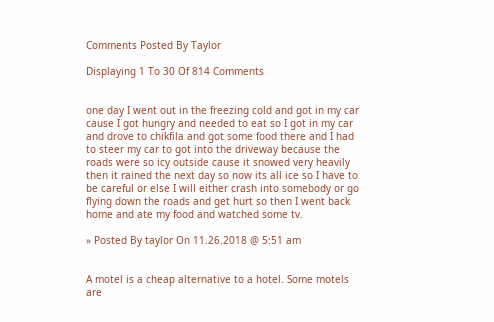Comments Posted By Taylor

Displaying 1 To 30 Of 814 Comments


one day I went out in the freezing cold and got in my car cause I got hungry and needed to eat so I got in my car and drove to chikfila and got some food there and I had to steer my car to got into the driveway because the roads were so icy outside cause it snowed very heavily then it rained the next day so now its all ice so I have to be careful or else I will either crash into somebody or go flying down the roads and get hurt so then I went back home and ate my food and watched some tv.

» Posted By taylor On 11.26.2018 @ 5:51 am


A motel is a cheap alternative to a hotel. Some motels are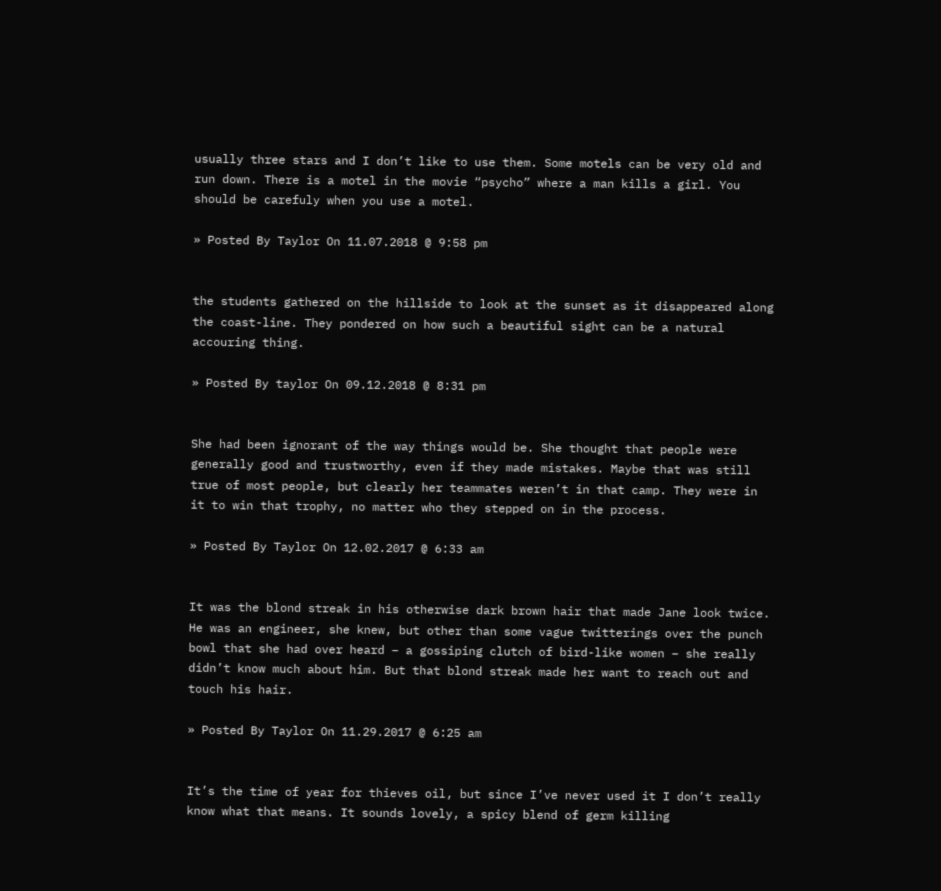usually three stars and I don’t like to use them. Some motels can be very old and run down. There is a motel in the movie “psycho” where a man kills a girl. You should be carefuly when you use a motel.

» Posted By Taylor On 11.07.2018 @ 9:58 pm


the students gathered on the hillside to look at the sunset as it disappeared along the coast-line. They pondered on how such a beautiful sight can be a natural accouring thing.

» Posted By taylor On 09.12.2018 @ 8:31 pm


She had been ignorant of the way things would be. She thought that people were generally good and trustworthy, even if they made mistakes. Maybe that was still true of most people, but clearly her teammates weren’t in that camp. They were in it to win that trophy, no matter who they stepped on in the process.

» Posted By Taylor On 12.02.2017 @ 6:33 am


It was the blond streak in his otherwise dark brown hair that made Jane look twice. He was an engineer, she knew, but other than some vague twitterings over the punch bowl that she had over heard – a gossiping clutch of bird-like women – she really didn’t know much about him. But that blond streak made her want to reach out and touch his hair.

» Posted By Taylor On 11.29.2017 @ 6:25 am


It’s the time of year for thieves oil, but since I’ve never used it I don’t really know what that means. It sounds lovely, a spicy blend of germ killing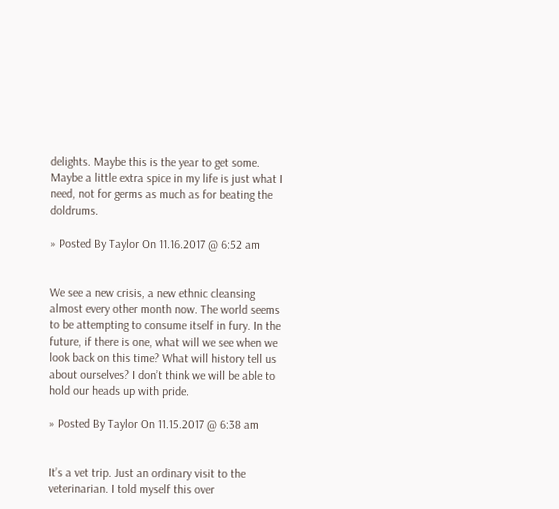delights. Maybe this is the year to get some. Maybe a little extra spice in my life is just what I need, not for germs as much as for beating the doldrums.

» Posted By Taylor On 11.16.2017 @ 6:52 am


We see a new crisis, a new ethnic cleansing almost every other month now. The world seems to be attempting to consume itself in fury. In the future, if there is one, what will we see when we look back on this time? What will history tell us about ourselves? I don’t think we will be able to hold our heads up with pride.

» Posted By Taylor On 11.15.2017 @ 6:38 am


It’s a vet trip. Just an ordinary visit to the veterinarian. I told myself this over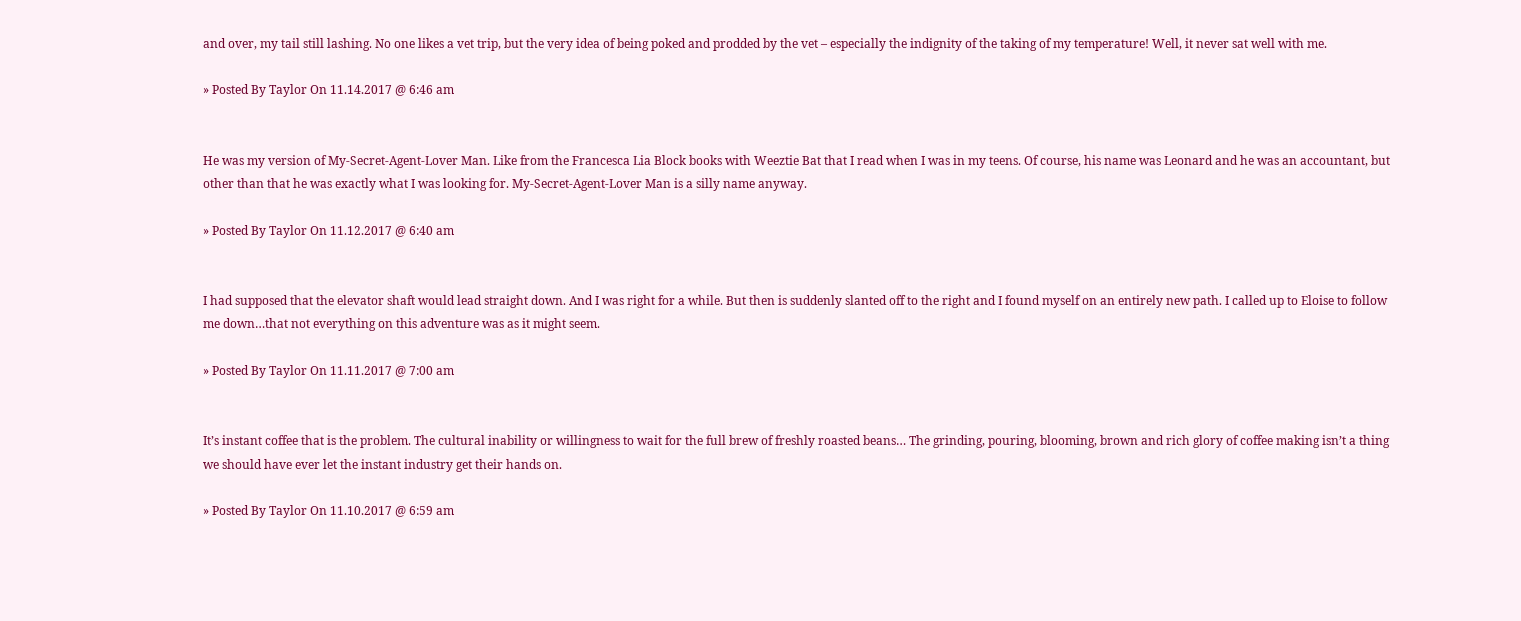and over, my tail still lashing. No one likes a vet trip, but the very idea of being poked and prodded by the vet – especially the indignity of the taking of my temperature! Well, it never sat well with me.

» Posted By Taylor On 11.14.2017 @ 6:46 am


He was my version of My-Secret-Agent-Lover Man. Like from the Francesca Lia Block books with Weeztie Bat that I read when I was in my teens. Of course, his name was Leonard and he was an accountant, but other than that he was exactly what I was looking for. My-Secret-Agent-Lover Man is a silly name anyway.

» Posted By Taylor On 11.12.2017 @ 6:40 am


I had supposed that the elevator shaft would lead straight down. And I was right for a while. But then is suddenly slanted off to the right and I found myself on an entirely new path. I called up to Eloise to follow me down…that not everything on this adventure was as it might seem.

» Posted By Taylor On 11.11.2017 @ 7:00 am


It’s instant coffee that is the problem. The cultural inability or willingness to wait for the full brew of freshly roasted beans… The grinding, pouring, blooming, brown and rich glory of coffee making isn’t a thing we should have ever let the instant industry get their hands on.

» Posted By Taylor On 11.10.2017 @ 6:59 am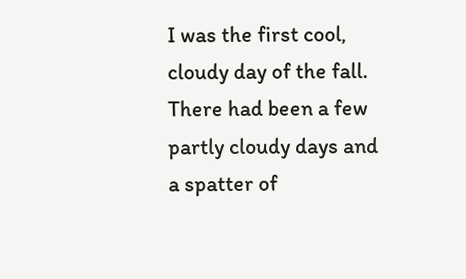I was the first cool, cloudy day of the fall. There had been a few partly cloudy days and a spatter of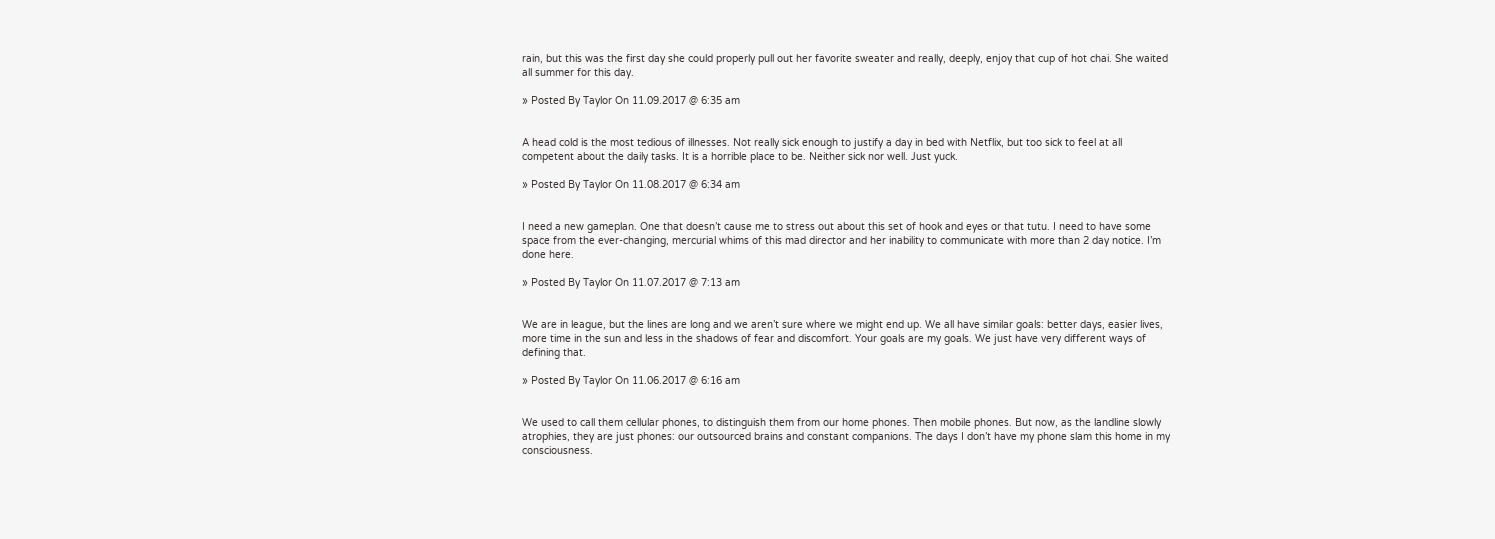rain, but this was the first day she could properly pull out her favorite sweater and really, deeply, enjoy that cup of hot chai. She waited all summer for this day.

» Posted By Taylor On 11.09.2017 @ 6:35 am


A head cold is the most tedious of illnesses. Not really sick enough to justify a day in bed with Netflix, but too sick to feel at all competent about the daily tasks. It is a horrible place to be. Neither sick nor well. Just yuck.

» Posted By Taylor On 11.08.2017 @ 6:34 am


I need a new gameplan. One that doesn’t cause me to stress out about this set of hook and eyes or that tutu. I need to have some space from the ever-changing, mercurial whims of this mad director and her inability to communicate with more than 2 day notice. I’m done here.

» Posted By Taylor On 11.07.2017 @ 7:13 am


We are in league, but the lines are long and we aren’t sure where we might end up. We all have similar goals: better days, easier lives, more time in the sun and less in the shadows of fear and discomfort. Your goals are my goals. We just have very different ways of defining that.

» Posted By Taylor On 11.06.2017 @ 6:16 am


We used to call them cellular phones, to distinguish them from our home phones. Then mobile phones. But now, as the landline slowly atrophies, they are just phones: our outsourced brains and constant companions. The days I don’t have my phone slam this home in my consciousness.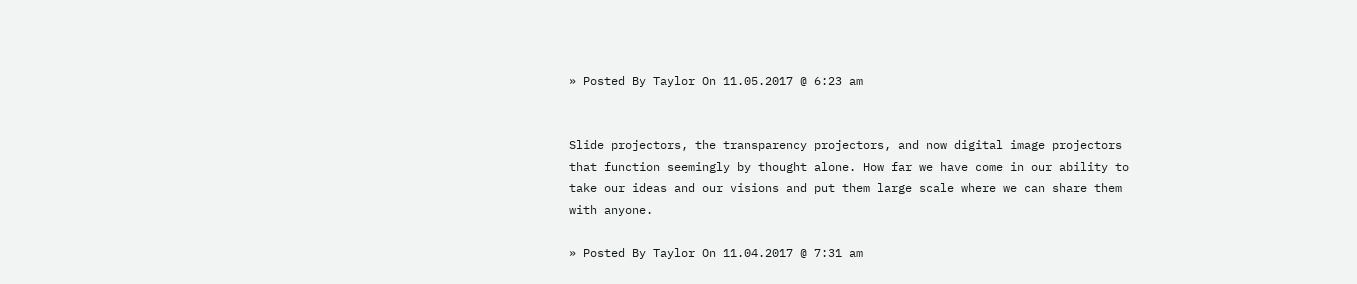» Posted By Taylor On 11.05.2017 @ 6:23 am


Slide projectors, the transparency projectors, and now digital image projectors that function seemingly by thought alone. How far we have come in our ability to take our ideas and our visions and put them large scale where we can share them with anyone.

» Posted By Taylor On 11.04.2017 @ 7:31 am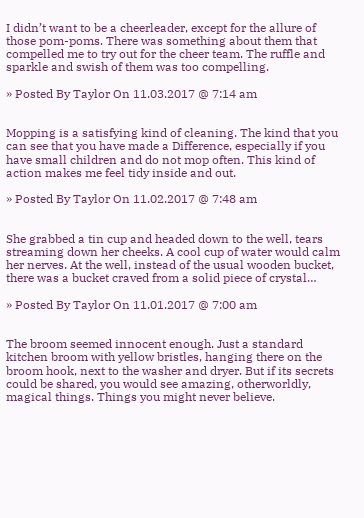I didn’t want to be a cheerleader, except for the allure of those pom-poms. There was something about them that compelled me to try out for the cheer team. The ruffle and sparkle and swish of them was too compelling.

» Posted By Taylor On 11.03.2017 @ 7:14 am


Mopping is a satisfying kind of cleaning. The kind that you can see that you have made a Difference, especially if you have small children and do not mop often. This kind of action makes me feel tidy inside and out.

» Posted By Taylor On 11.02.2017 @ 7:48 am


She grabbed a tin cup and headed down to the well, tears streaming down her cheeks. A cool cup of water would calm her nerves. At the well, instead of the usual wooden bucket, there was a bucket craved from a solid piece of crystal…

» Posted By Taylor On 11.01.2017 @ 7:00 am


The broom seemed innocent enough. Just a standard kitchen broom with yellow bristles, hanging there on the broom hook, next to the washer and dryer. But if its secrets could be shared, you would see amazing, otherworldly, magical things. Things you might never believe.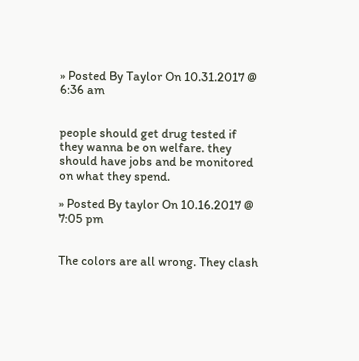» Posted By Taylor On 10.31.2017 @ 6:36 am


people should get drug tested if they wanna be on welfare. they should have jobs and be monitored on what they spend.

» Posted By taylor On 10.16.2017 @ 7:05 pm


The colors are all wrong. They clash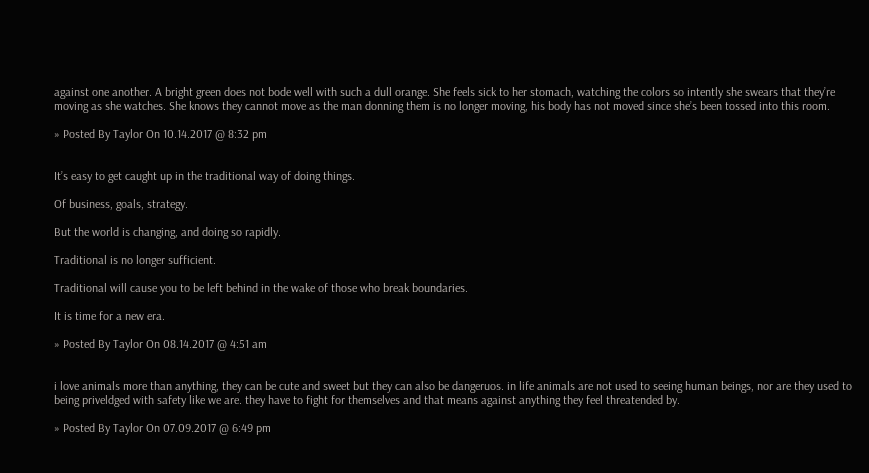against one another. A bright green does not bode well with such a dull orange. She feels sick to her stomach, watching the colors so intently she swears that they’re moving as she watches. She knows they cannot move as the man donning them is no longer moving, his body has not moved since she’s been tossed into this room.

» Posted By Taylor On 10.14.2017 @ 8:32 pm


It’s easy to get caught up in the traditional way of doing things.

Of business, goals, strategy.

But the world is changing, and doing so rapidly.

Traditional is no longer sufficient.

Traditional will cause you to be left behind in the wake of those who break boundaries.

It is time for a new era.

» Posted By Taylor On 08.14.2017 @ 4:51 am


i love animals more than anything, they can be cute and sweet but they can also be dangeruos. in life animals are not used to seeing human beings, nor are they used to being priveldged with safety like we are. they have to fight for themselves and that means against anything they feel threatended by.

» Posted By Taylor On 07.09.2017 @ 6:49 pm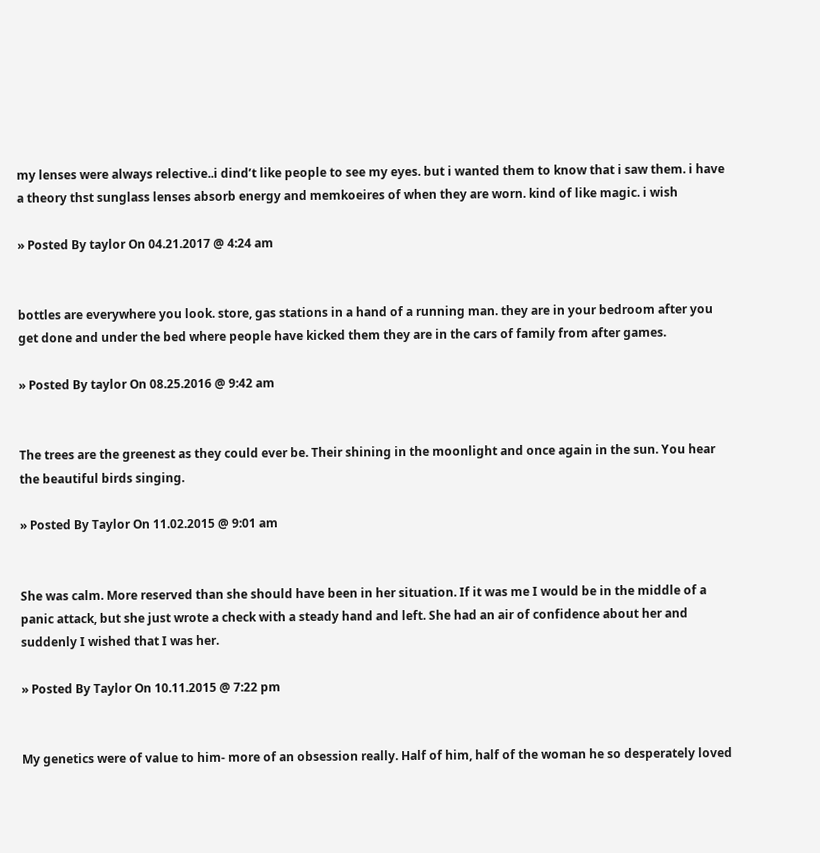my lenses were always relective..i dind’t like people to see my eyes. but i wanted them to know that i saw them. i have a theory thst sunglass lenses absorb energy and memkoeires of when they are worn. kind of like magic. i wish

» Posted By taylor On 04.21.2017 @ 4:24 am


bottles are everywhere you look. store, gas stations in a hand of a running man. they are in your bedroom after you get done and under the bed where people have kicked them they are in the cars of family from after games.

» Posted By taylor On 08.25.2016 @ 9:42 am


The trees are the greenest as they could ever be. Their shining in the moonlight and once again in the sun. You hear the beautiful birds singing.

» Posted By Taylor On 11.02.2015 @ 9:01 am


She was calm. More reserved than she should have been in her situation. If it was me I would be in the middle of a panic attack, but she just wrote a check with a steady hand and left. She had an air of confidence about her and suddenly I wished that I was her.

» Posted By Taylor On 10.11.2015 @ 7:22 pm


My genetics were of value to him- more of an obsession really. Half of him, half of the woman he so desperately loved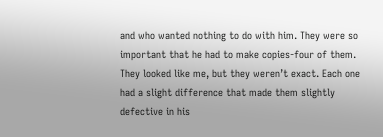and who wanted nothing to do with him. They were so important that he had to make copies-four of them. They looked like me, but they weren’t exact. Each one had a slight difference that made them slightly defective in his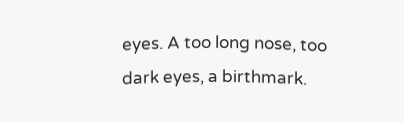eyes. A too long nose, too dark eyes, a birthmark.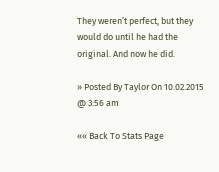They weren’t perfect, but they would do until he had the original. And now he did.

» Posted By Taylor On 10.02.2015 @ 3:56 am

«« Back To Stats Page